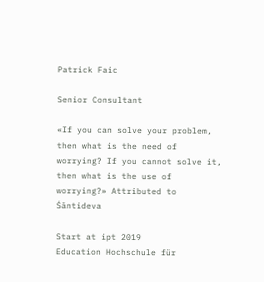Patrick Faic

Senior Consultant

«If you can solve your problem, then what is the need of worrying? If you cannot solve it, then what is the use of worrying?» Attributed to Śāntideva

Start at ipt 2019
Education Hochschule für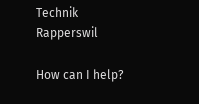Technik Rapperswil

How can I help?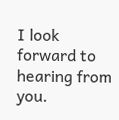I look forward to hearing from you.